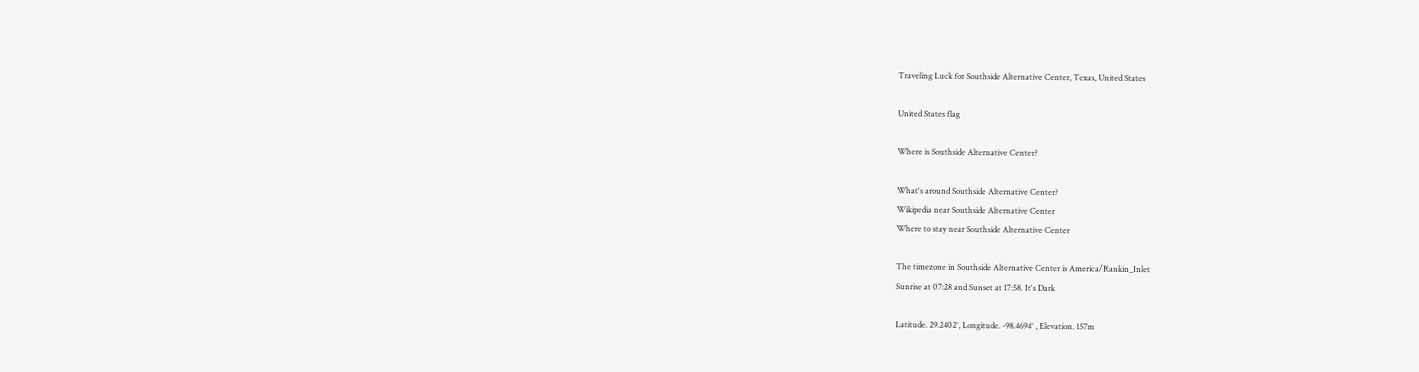Traveling Luck for Southside Alternative Center, Texas, United States

United States flag

Where is Southside Alternative Center?

What's around Southside Alternative Center?
Wikipedia near Southside Alternative Center
Where to stay near Southside Alternative Center

The timezone in Southside Alternative Center is America/Rankin_Inlet
Sunrise at 07:28 and Sunset at 17:58. It's Dark

Latitude. 29.2402°, Longitude. -98.4694° , Elevation. 157m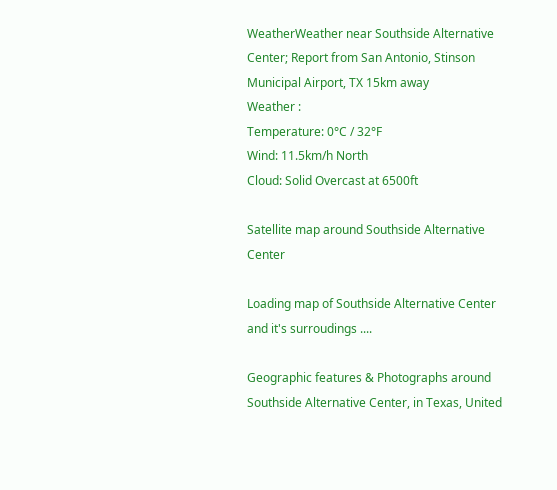WeatherWeather near Southside Alternative Center; Report from San Antonio, Stinson Municipal Airport, TX 15km away
Weather :
Temperature: 0°C / 32°F
Wind: 11.5km/h North
Cloud: Solid Overcast at 6500ft

Satellite map around Southside Alternative Center

Loading map of Southside Alternative Center and it's surroudings ....

Geographic features & Photographs around Southside Alternative Center, in Texas, United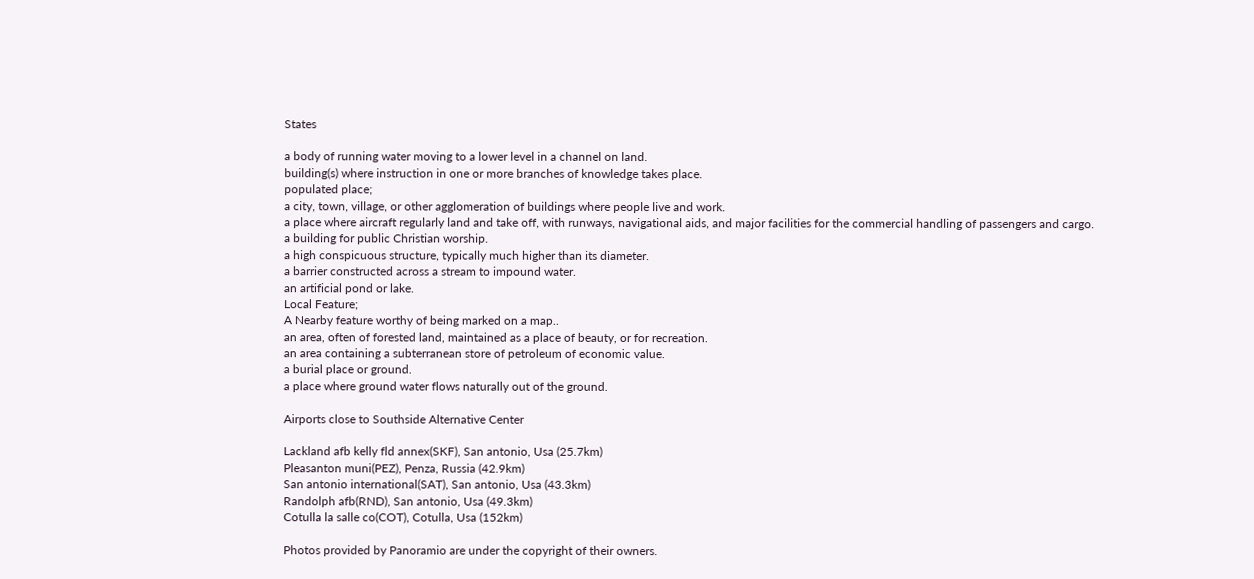States

a body of running water moving to a lower level in a channel on land.
building(s) where instruction in one or more branches of knowledge takes place.
populated place;
a city, town, village, or other agglomeration of buildings where people live and work.
a place where aircraft regularly land and take off, with runways, navigational aids, and major facilities for the commercial handling of passengers and cargo.
a building for public Christian worship.
a high conspicuous structure, typically much higher than its diameter.
a barrier constructed across a stream to impound water.
an artificial pond or lake.
Local Feature;
A Nearby feature worthy of being marked on a map..
an area, often of forested land, maintained as a place of beauty, or for recreation.
an area containing a subterranean store of petroleum of economic value.
a burial place or ground.
a place where ground water flows naturally out of the ground.

Airports close to Southside Alternative Center

Lackland afb kelly fld annex(SKF), San antonio, Usa (25.7km)
Pleasanton muni(PEZ), Penza, Russia (42.9km)
San antonio international(SAT), San antonio, Usa (43.3km)
Randolph afb(RND), San antonio, Usa (49.3km)
Cotulla la salle co(COT), Cotulla, Usa (152km)

Photos provided by Panoramio are under the copyright of their owners.